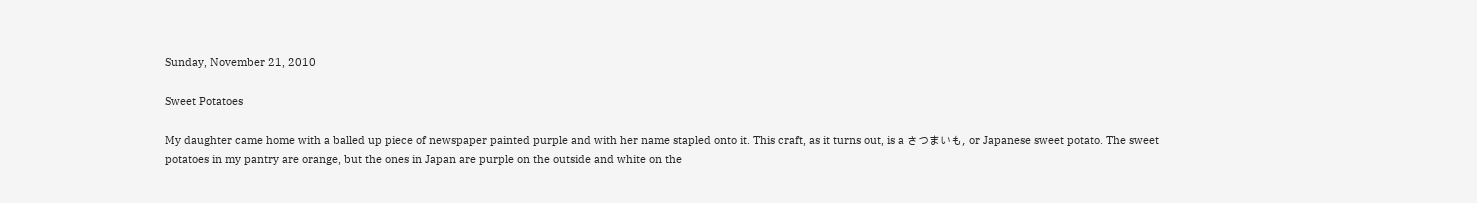Sunday, November 21, 2010

Sweet Potatoes

My daughter came home with a balled up piece of newspaper painted purple and with her name stapled onto it. This craft, as it turns out, is a さつまいも, or Japanese sweet potato. The sweet potatoes in my pantry are orange, but the ones in Japan are purple on the outside and white on the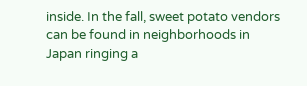inside. In the fall, sweet potato vendors can be found in neighborhoods in Japan ringing a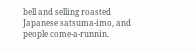bell and selling roasted Japanese satsuma-imo, and people come-a-runnin.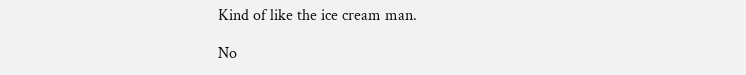Kind of like the ice cream man.

No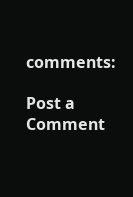comments:

Post a Comment